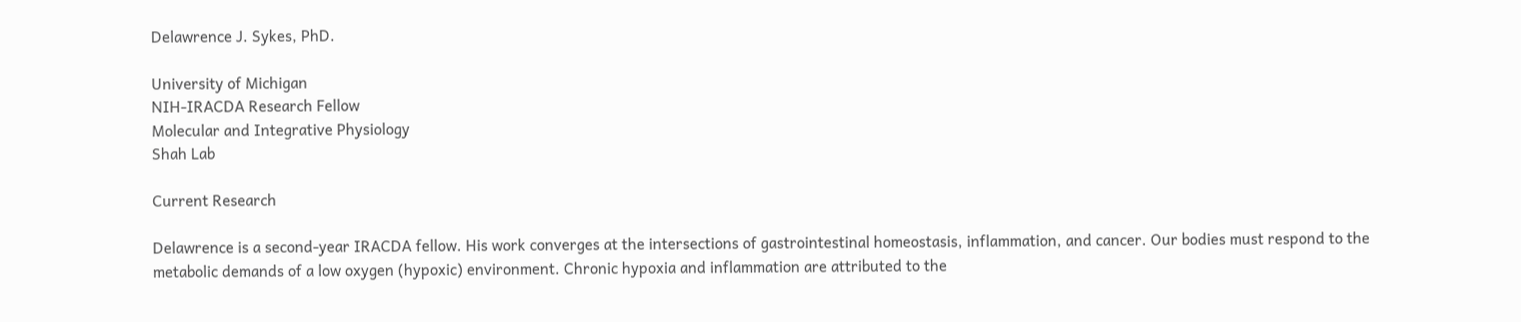Delawrence J. Sykes, PhD.

University of Michigan
NIH-IRACDA Research Fellow
Molecular and Integrative Physiology
Shah Lab

Current Research

Delawrence is a second-year IRACDA fellow. His work converges at the intersections of gastrointestinal homeostasis, inflammation, and cancer. Our bodies must respond to the metabolic demands of a low oxygen (hypoxic) environment. Chronic hypoxia and inflammation are attributed to the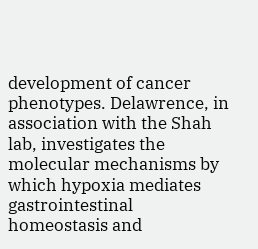development of cancer phenotypes. Delawrence, in association with the Shah lab, investigates the molecular mechanisms by which hypoxia mediates gastrointestinal homeostasis and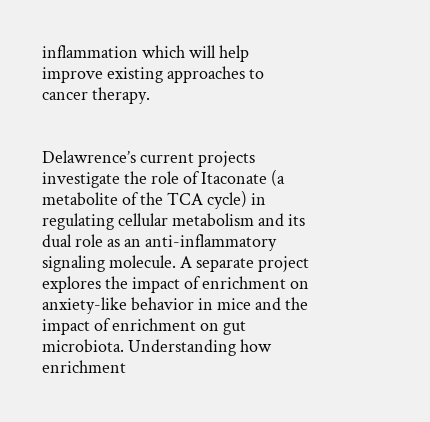inflammation which will help improve existing approaches to cancer therapy.


Delawrence’s current projects investigate the role of Itaconate (a metabolite of the TCA cycle) in regulating cellular metabolism and its dual role as an anti-inflammatory signaling molecule. A separate project explores the impact of enrichment on anxiety-like behavior in mice and the impact of enrichment on gut microbiota. Understanding how enrichment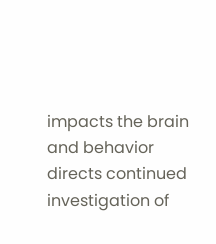impacts the brain and behavior directs continued investigation of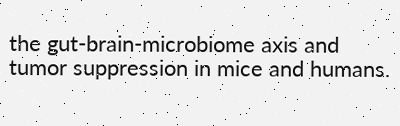the gut-brain-microbiome axis and tumor suppression in mice and humans.